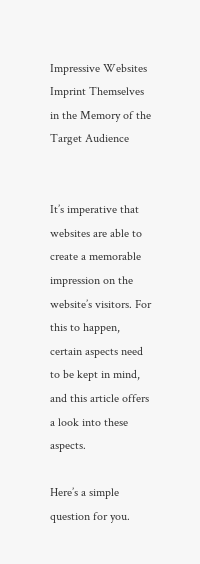Impressive Websites Imprint Themselves in the Memory of the Target Audience


It’s imperative that websites are able to create a memorable impression on the website’s visitors. For this to happen, certain aspects need to be kept in mind, and this article offers a look into these aspects.

Here’s a simple question for you.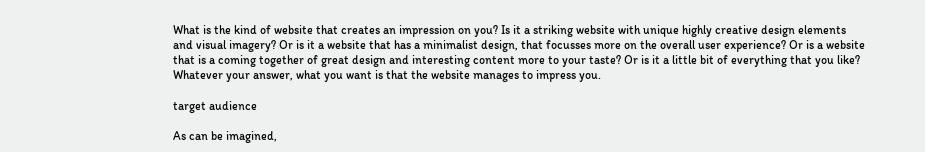What is the kind of website that creates an impression on you? Is it a striking website with unique highly creative design elements and visual imagery? Or is it a website that has a minimalist design, that focusses more on the overall user experience? Or is a website that is a coming together of great design and interesting content more to your taste? Or is it a little bit of everything that you like? Whatever your answer, what you want is that the website manages to impress you.

target audience

As can be imagined,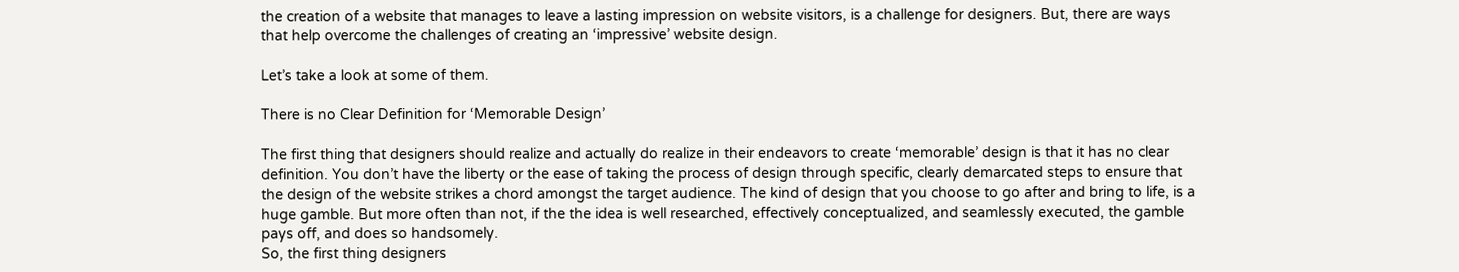the creation of a website that manages to leave a lasting impression on website visitors, is a challenge for designers. But, there are ways that help overcome the challenges of creating an ‘impressive’ website design.

Let’s take a look at some of them.

There is no Clear Definition for ‘Memorable Design’

The first thing that designers should realize and actually do realize in their endeavors to create ‘memorable’ design is that it has no clear definition. You don’t have the liberty or the ease of taking the process of design through specific, clearly demarcated steps to ensure that the design of the website strikes a chord amongst the target audience. The kind of design that you choose to go after and bring to life, is a huge gamble. But more often than not, if the the idea is well researched, effectively conceptualized, and seamlessly executed, the gamble pays off, and does so handsomely.
So, the first thing designers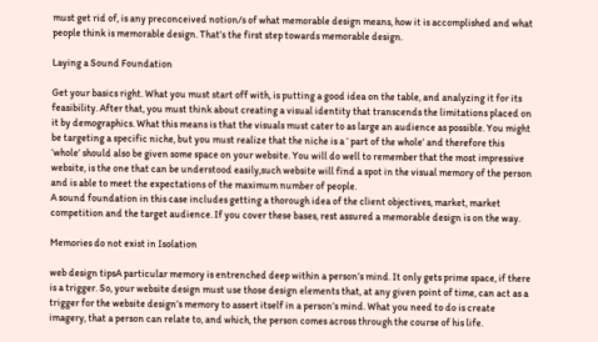must get rid of, is any preconceived notion/s of what memorable design means, how it is accomplished and what people think is memorable design. That’s the first step towards memorable design.

Laying a Sound Foundation

Get your basics right. What you must start off with, is putting a good idea on the table, and analyzing it for its feasibility. After that, you must think about creating a visual identity that transcends the limitations placed on it by demographics. What this means is that the visuals must cater to as large an audience as possible. You might be targeting a specific niche, but you must realize that the niche is a ‘ part of the whole’ and therefore this ‘whole’ should also be given some space on your website. You will do well to remember that the most impressive website, is the one that can be understood easily,such website will find a spot in the visual memory of the person and is able to meet the expectations of the maximum number of people.
A sound foundation in this case includes getting a thorough idea of the client objectives, market, market competition and the target audience. If you cover these bases, rest assured a memorable design is on the way.

Memories do not exist in Isolation

web design tipsA particular memory is entrenched deep within a person’s mind. It only gets prime space, if there is a trigger. So, your website design must use those design elements that, at any given point of time, can act as a trigger for the website design’s memory to assert itself in a person’s mind. What you need to do is create imagery, that a person can relate to, and which, the person comes across through the course of his life.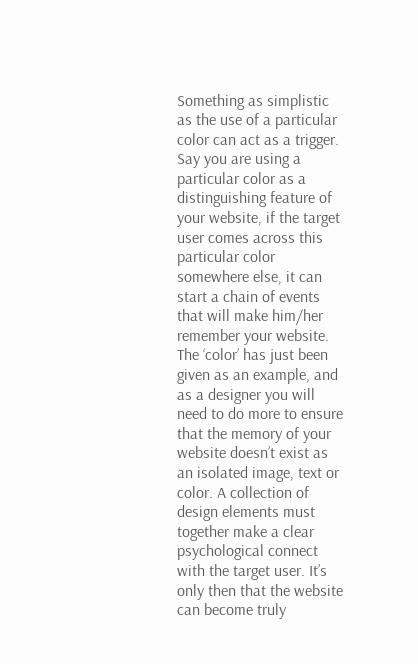Something as simplistic as the use of a particular color can act as a trigger. Say you are using a particular color as a distinguishing feature of your website, if the target user comes across this particular color somewhere else, it can start a chain of events that will make him/her remember your website.
The ‘color’ has just been given as an example, and as a designer you will need to do more to ensure that the memory of your website doesn’t exist as an isolated image, text or color. A collection of design elements must together make a clear psychological connect with the target user. It’s only then that the website can become truly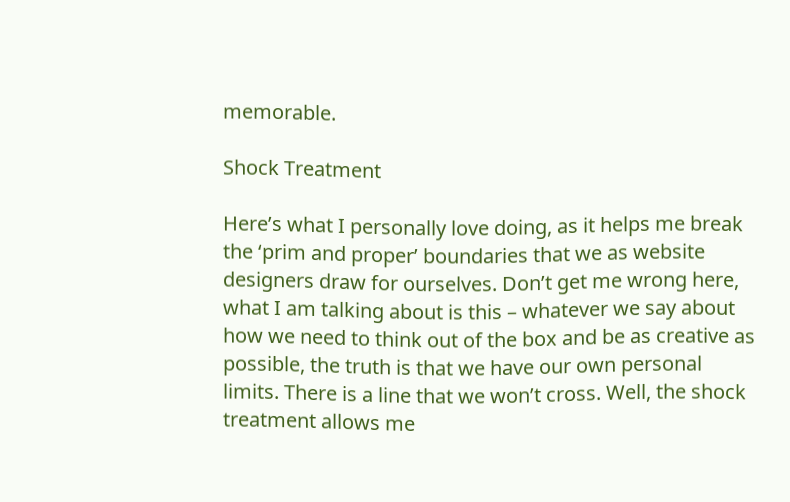memorable.

Shock Treatment

Here’s what I personally love doing, as it helps me break the ‘prim and proper’ boundaries that we as website designers draw for ourselves. Don’t get me wrong here, what I am talking about is this – whatever we say about how we need to think out of the box and be as creative as possible, the truth is that we have our own personal limits. There is a line that we won’t cross. Well, the shock treatment allows me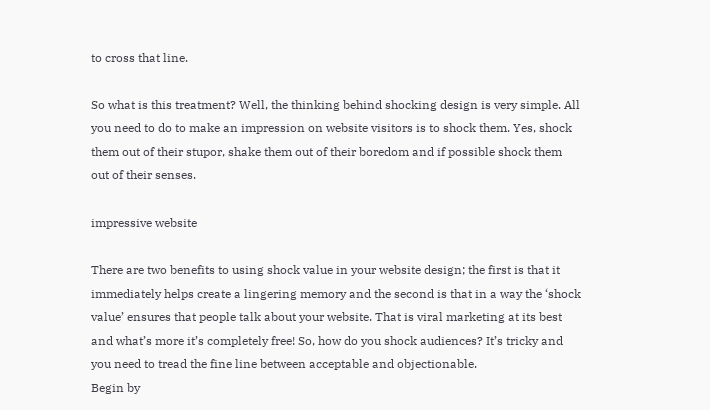to cross that line.

So what is this treatment? Well, the thinking behind shocking design is very simple. All you need to do to make an impression on website visitors is to shock them. Yes, shock them out of their stupor, shake them out of their boredom and if possible shock them out of their senses.

impressive website

There are two benefits to using shock value in your website design; the first is that it immediately helps create a lingering memory and the second is that in a way the ‘shock value’ ensures that people talk about your website. That is viral marketing at its best and what’s more it’s completely free! So, how do you shock audiences? It’s tricky and you need to tread the fine line between acceptable and objectionable.
Begin by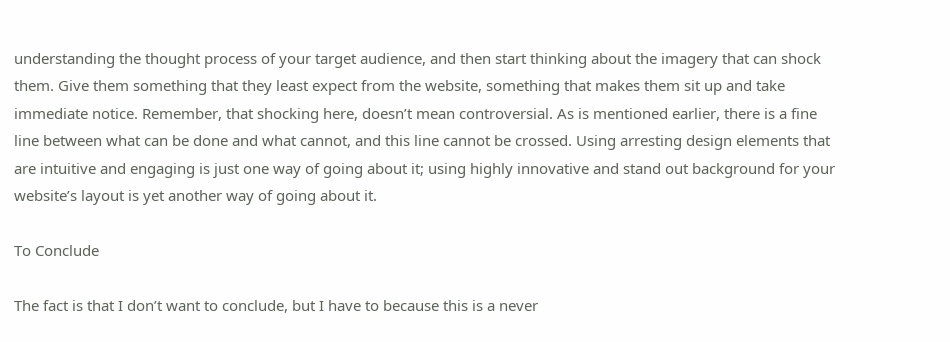understanding the thought process of your target audience, and then start thinking about the imagery that can shock them. Give them something that they least expect from the website, something that makes them sit up and take immediate notice. Remember, that shocking here, doesn’t mean controversial. As is mentioned earlier, there is a fine line between what can be done and what cannot, and this line cannot be crossed. Using arresting design elements that are intuitive and engaging is just one way of going about it; using highly innovative and stand out background for your website’s layout is yet another way of going about it.

To Conclude

The fact is that I don’t want to conclude, but I have to because this is a never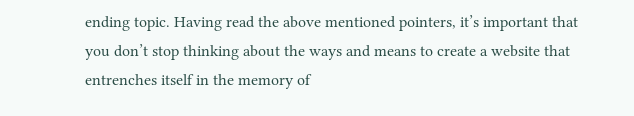ending topic. Having read the above mentioned pointers, it’s important that you don’t stop thinking about the ways and means to create a website that entrenches itself in the memory of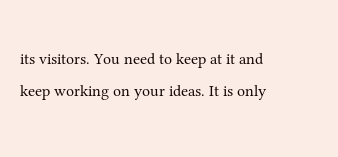its visitors. You need to keep at it and keep working on your ideas. It is only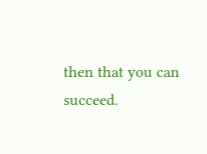then that you can succeed.